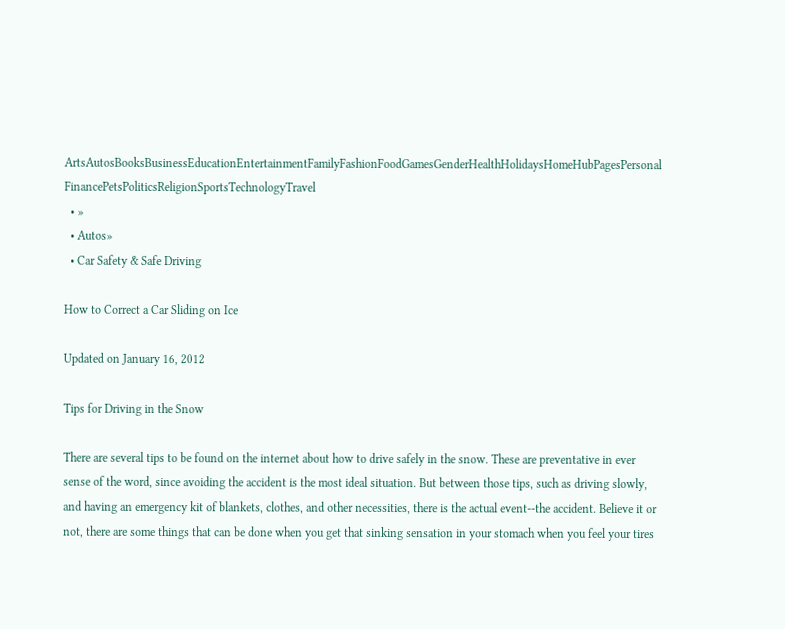ArtsAutosBooksBusinessEducationEntertainmentFamilyFashionFoodGamesGenderHealthHolidaysHomeHubPagesPersonal FinancePetsPoliticsReligionSportsTechnologyTravel
  • »
  • Autos»
  • Car Safety & Safe Driving

How to Correct a Car Sliding on Ice

Updated on January 16, 2012

Tips for Driving in the Snow

There are several tips to be found on the internet about how to drive safely in the snow. These are preventative in ever sense of the word, since avoiding the accident is the most ideal situation. But between those tips, such as driving slowly, and having an emergency kit of blankets, clothes, and other necessities, there is the actual event--the accident. Believe it or not, there are some things that can be done when you get that sinking sensation in your stomach when you feel your tires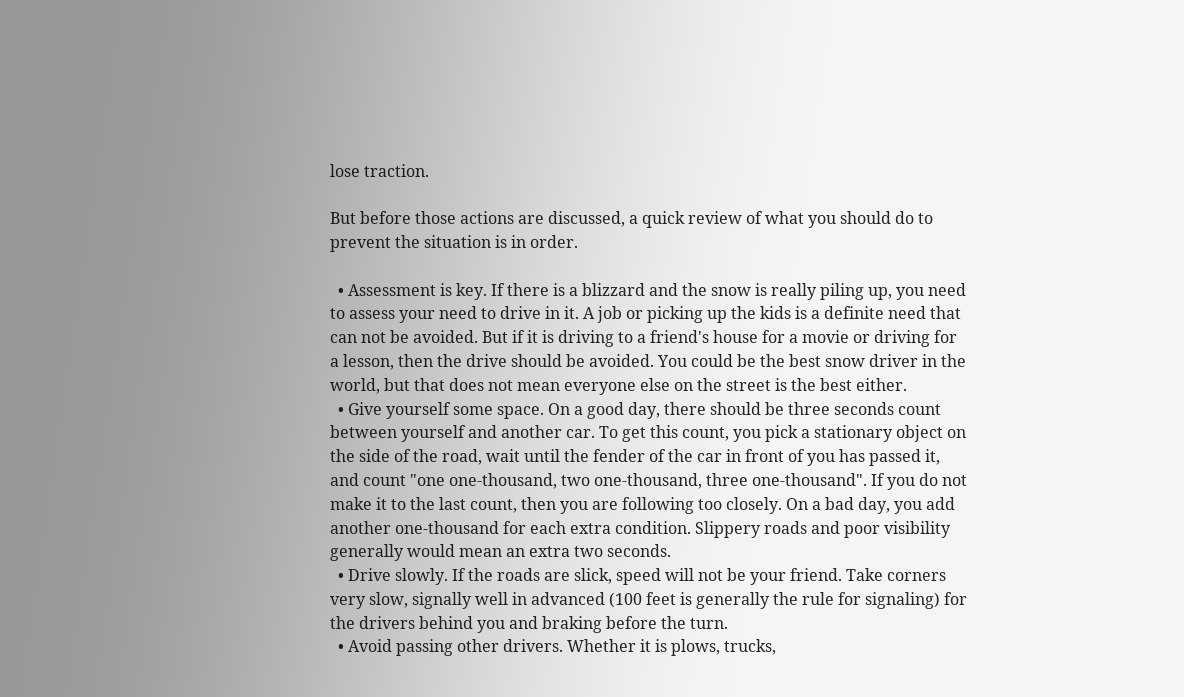lose traction.

But before those actions are discussed, a quick review of what you should do to prevent the situation is in order.

  • Assessment is key. If there is a blizzard and the snow is really piling up, you need to assess your need to drive in it. A job or picking up the kids is a definite need that can not be avoided. But if it is driving to a friend's house for a movie or driving for a lesson, then the drive should be avoided. You could be the best snow driver in the world, but that does not mean everyone else on the street is the best either.
  • Give yourself some space. On a good day, there should be three seconds count between yourself and another car. To get this count, you pick a stationary object on the side of the road, wait until the fender of the car in front of you has passed it, and count "one one-thousand, two one-thousand, three one-thousand". If you do not make it to the last count, then you are following too closely. On a bad day, you add another one-thousand for each extra condition. Slippery roads and poor visibility generally would mean an extra two seconds.
  • Drive slowly. If the roads are slick, speed will not be your friend. Take corners very slow, signally well in advanced (100 feet is generally the rule for signaling) for the drivers behind you and braking before the turn.
  • Avoid passing other drivers. Whether it is plows, trucks,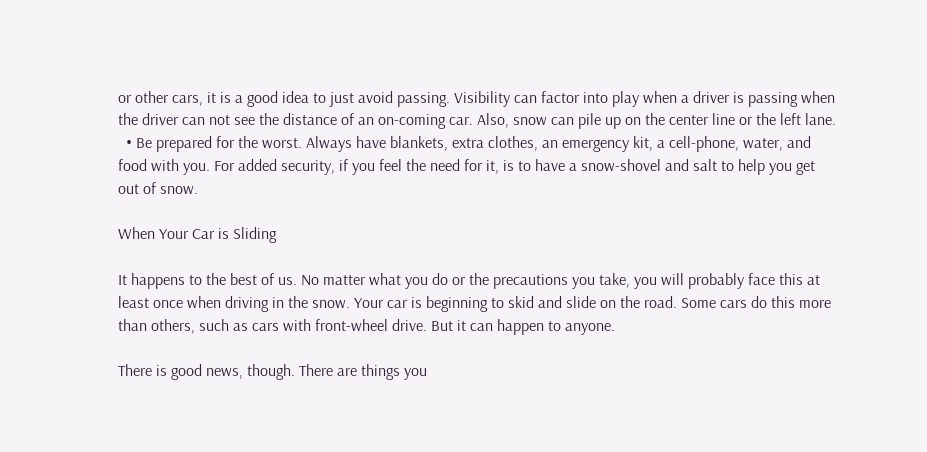or other cars, it is a good idea to just avoid passing. Visibility can factor into play when a driver is passing when the driver can not see the distance of an on-coming car. Also, snow can pile up on the center line or the left lane.
  • Be prepared for the worst. Always have blankets, extra clothes, an emergency kit, a cell-phone, water, and food with you. For added security, if you feel the need for it, is to have a snow-shovel and salt to help you get out of snow.

When Your Car is Sliding

It happens to the best of us. No matter what you do or the precautions you take, you will probably face this at least once when driving in the snow. Your car is beginning to skid and slide on the road. Some cars do this more than others, such as cars with front-wheel drive. But it can happen to anyone.

There is good news, though. There are things you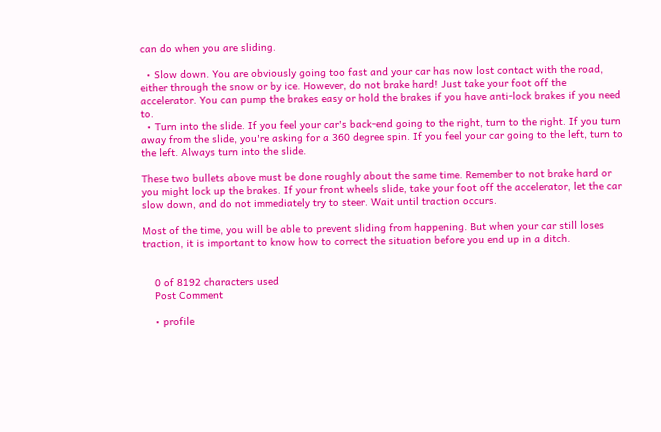can do when you are sliding.

  • Slow down. You are obviously going too fast and your car has now lost contact with the road, either through the snow or by ice. However, do not brake hard! Just take your foot off the accelerator. You can pump the brakes easy or hold the brakes if you have anti-lock brakes if you need to.
  • Turn into the slide. If you feel your car's back-end going to the right, turn to the right. If you turn away from the slide, you're asking for a 360 degree spin. If you feel your car going to the left, turn to the left. Always turn into the slide.

These two bullets above must be done roughly about the same time. Remember to not brake hard or you might lock up the brakes. If your front wheels slide, take your foot off the accelerator, let the car slow down, and do not immediately try to steer. Wait until traction occurs.

Most of the time, you will be able to prevent sliding from happening. But when your car still loses traction, it is important to know how to correct the situation before you end up in a ditch.


    0 of 8192 characters used
    Post Comment

    • profile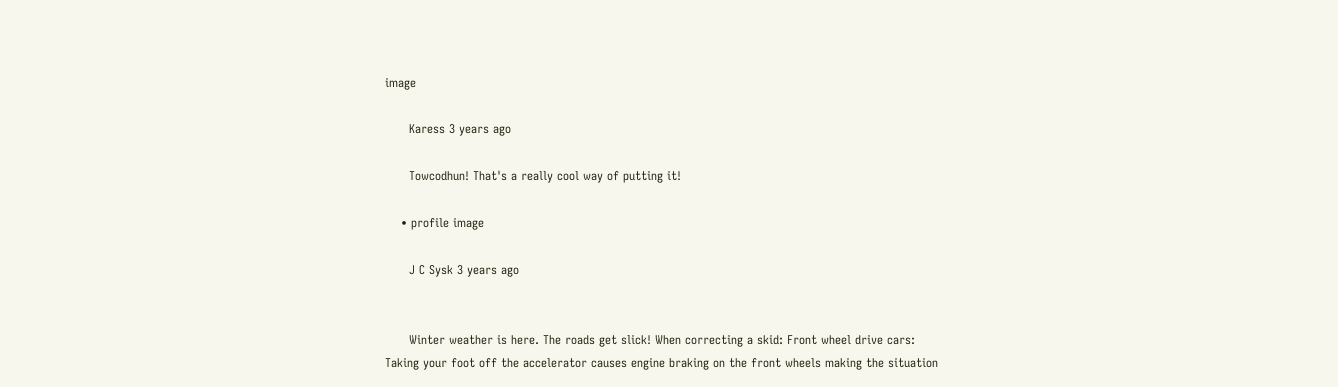image

      Karess 3 years ago

      Towcodhun! That's a really cool way of putting it!

    • profile image

      J C Sysk 3 years ago


      Winter weather is here. The roads get slick! When correcting a skid: Front wheel drive cars: Taking your foot off the accelerator causes engine braking on the front wheels making the situation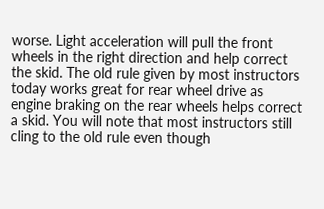worse. Light acceleration will pull the front wheels in the right direction and help correct the skid. The old rule given by most instructors today works great for rear wheel drive as engine braking on the rear wheels helps correct a skid. You will note that most instructors still cling to the old rule even though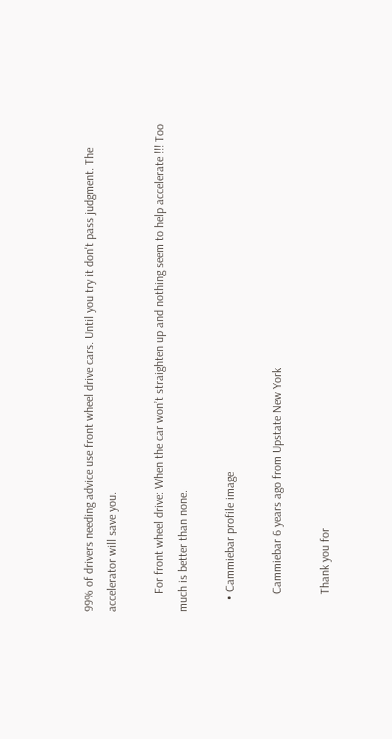99% of drivers needing advice use front wheel drive cars. Until you try it don't pass judgment. The accelerator will save you.

      For front wheel drive: When the car won’t straighten up and nothing seem to help accelerate !!! Too much is better than none.

    • Cammiebar profile image

      Cammiebar 6 years ago from Upstate New York

      Thank you for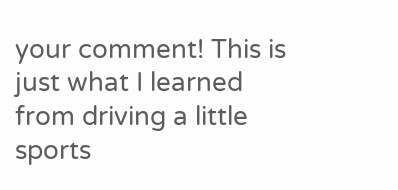your comment! This is just what I learned from driving a little sports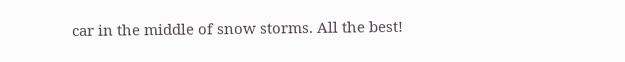car in the middle of snow storms. All the best!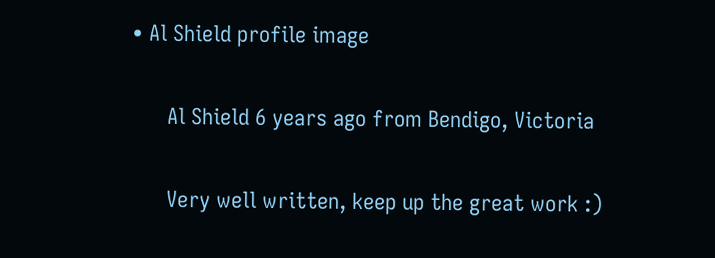• Al Shield profile image

      Al Shield 6 years ago from Bendigo, Victoria

      Very well written, keep up the great work :)